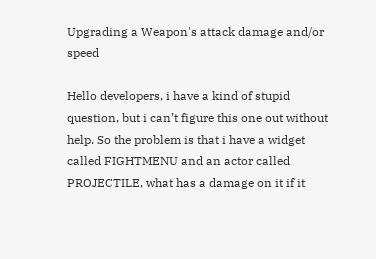Upgrading a Weapon's attack damage and/or speed

Hello developers, i have a kind of stupid question, but i can’t figure this one out without help. So the problem is that i have a widget called FIGHTMENU and an actor called PROJECTILE, what has a damage on it if it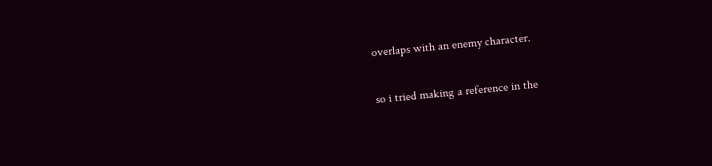overlaps with an enemy character.

so i tried making a reference in the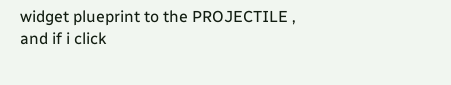widget plueprint to the PROJECTILE , and if i click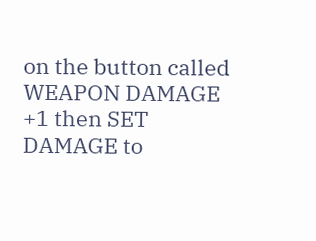on the button called WEAPON DAMAGE +1 then SET DAMAGE to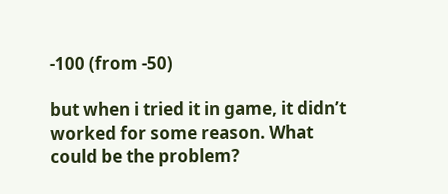-100 (from -50)

but when i tried it in game, it didn’t worked for some reason. What could be the problem?